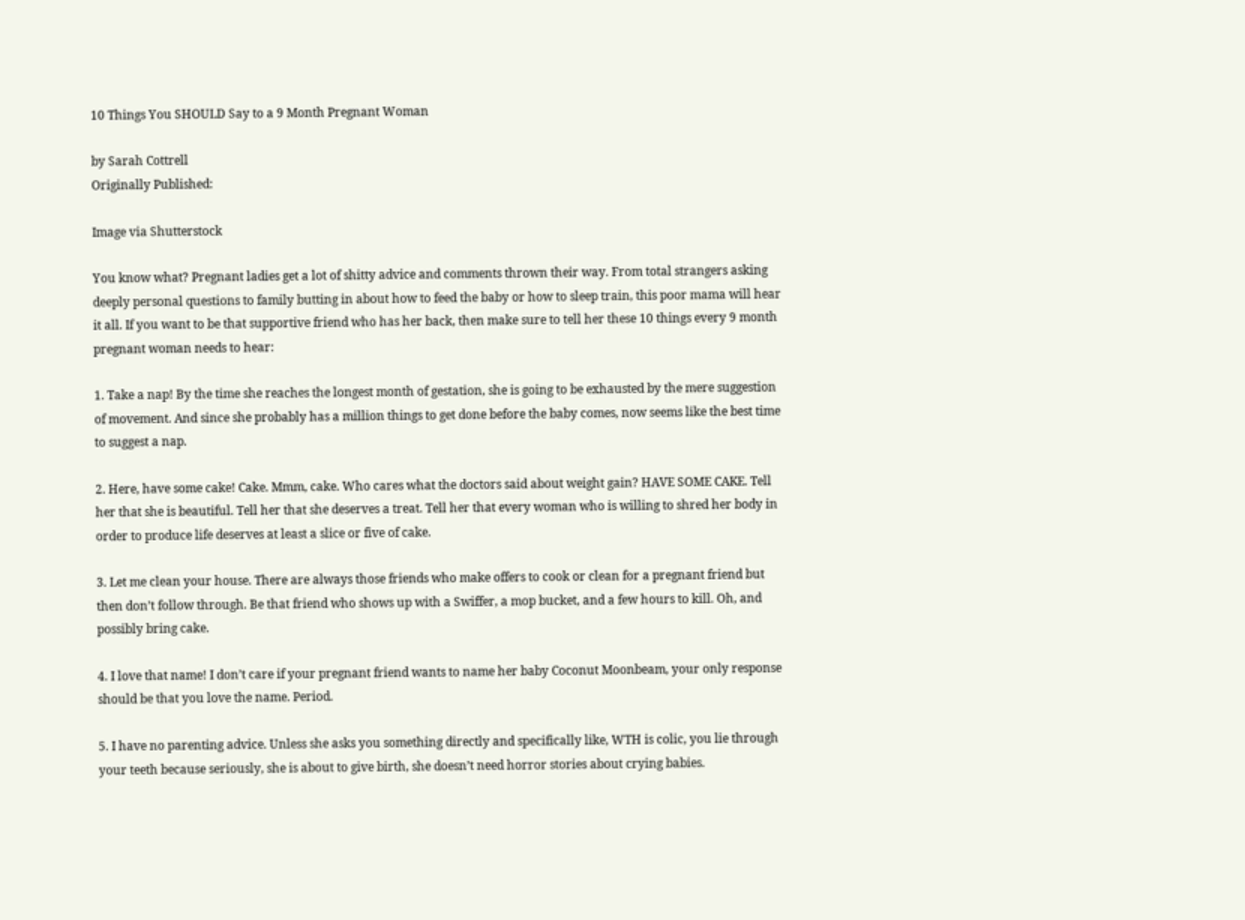10 Things You SHOULD Say to a 9 Month Pregnant Woman

by Sarah Cottrell
Originally Published:

Image via Shutterstock

You know what? Pregnant ladies get a lot of shitty advice and comments thrown their way. From total strangers asking deeply personal questions to family butting in about how to feed the baby or how to sleep train, this poor mama will hear it all. If you want to be that supportive friend who has her back, then make sure to tell her these 10 things every 9 month pregnant woman needs to hear:

1. Take a nap! By the time she reaches the longest month of gestation, she is going to be exhausted by the mere suggestion of movement. And since she probably has a million things to get done before the baby comes, now seems like the best time to suggest a nap.

2. Here, have some cake! Cake. Mmm, cake. Who cares what the doctors said about weight gain? HAVE SOME CAKE. Tell her that she is beautiful. Tell her that she deserves a treat. Tell her that every woman who is willing to shred her body in order to produce life deserves at least a slice or five of cake.

3. Let me clean your house. There are always those friends who make offers to cook or clean for a pregnant friend but then don’t follow through. Be that friend who shows up with a Swiffer, a mop bucket, and a few hours to kill. Oh, and possibly bring cake.

4. I love that name! I don’t care if your pregnant friend wants to name her baby Coconut Moonbeam, your only response should be that you love the name. Period.

5. I have no parenting advice. Unless she asks you something directly and specifically like, WTH is colic, you lie through your teeth because seriously, she is about to give birth, she doesn’t need horror stories about crying babies.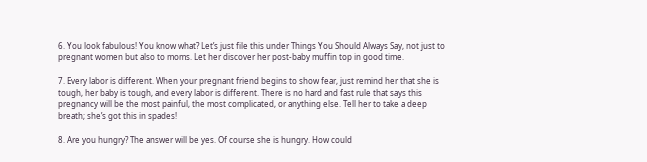6. You look fabulous! You know what? Let’s just file this under Things You Should Always Say, not just to pregnant women but also to moms. Let her discover her post-baby muffin top in good time.

7. Every labor is different. When your pregnant friend begins to show fear, just remind her that she is tough, her baby is tough, and every labor is different. There is no hard and fast rule that says this pregnancy will be the most painful, the most complicated, or anything else. Tell her to take a deep breath; she’s got this in spades!

8. Are you hungry? The answer will be yes. Of course she is hungry. How could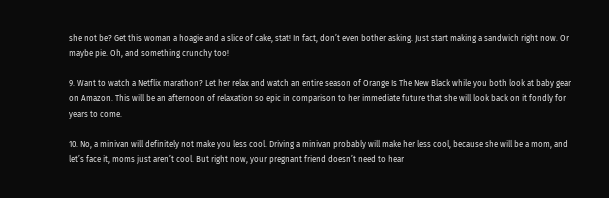she not be? Get this woman a hoagie and a slice of cake, stat! In fact, don’t even bother asking. Just start making a sandwich right now. Or maybe pie. Oh, and something crunchy too!

9. Want to watch a Netflix marathon? Let her relax and watch an entire season of Orange Is The New Black while you both look at baby gear on Amazon. This will be an afternoon of relaxation so epic in comparison to her immediate future that she will look back on it fondly for years to come.

10. No, a minivan will definitely not make you less cool. Driving a minivan probably will make her less cool, because she will be a mom, and let’s face it, moms just aren’t cool. But right now, your pregnant friend doesn’t need to hear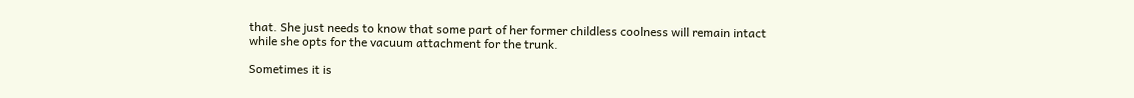that. She just needs to know that some part of her former childless coolness will remain intact while she opts for the vacuum attachment for the trunk.

Sometimes it is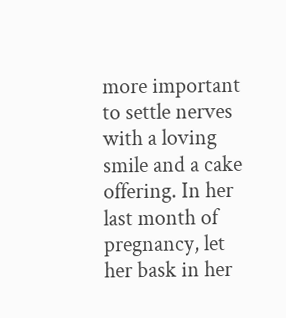more important to settle nerves with a loving smile and a cake offering. In her last month of pregnancy, let her bask in her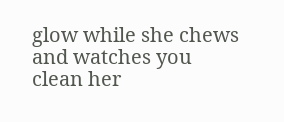glow while she chews and watches you clean her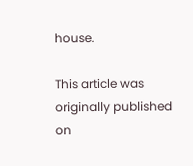house.

This article was originally published on